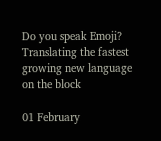Do you speak Emoji? Translating the fastest growing new language on the block

01 February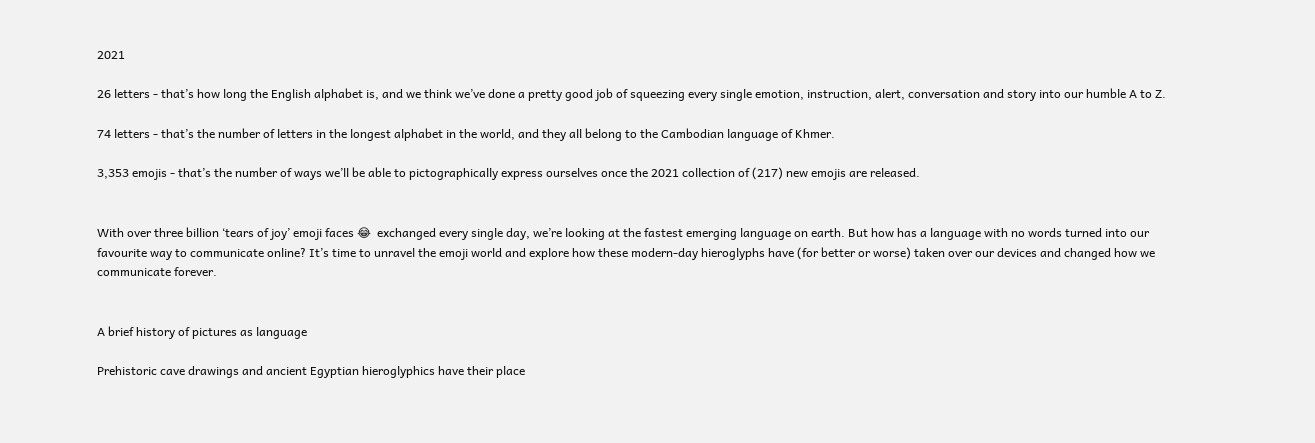2021

26 letters - that’s how long the English alphabet is, and we think we’ve done a pretty good job of squeezing every single emotion, instruction, alert, conversation and story into our humble A to Z.

74 letters - that’s the number of letters in the longest alphabet in the world, and they all belong to the Cambodian language of Khmer.

3,353 emojis - that’s the number of ways we’ll be able to pictographically express ourselves once the 2021 collection of (217) new emojis are released.


With over three billion ‘tears of joy’ emoji faces 😂  exchanged every single day, we’re looking at the fastest emerging language on earth. But how has a language with no words turned into our favourite way to communicate online? It’s time to unravel the emoji world and explore how these modern-day hieroglyphs have (for better or worse) taken over our devices and changed how we communicate forever.


A brief history of pictures as language

Prehistoric cave drawings and ancient Egyptian hieroglyphics have their place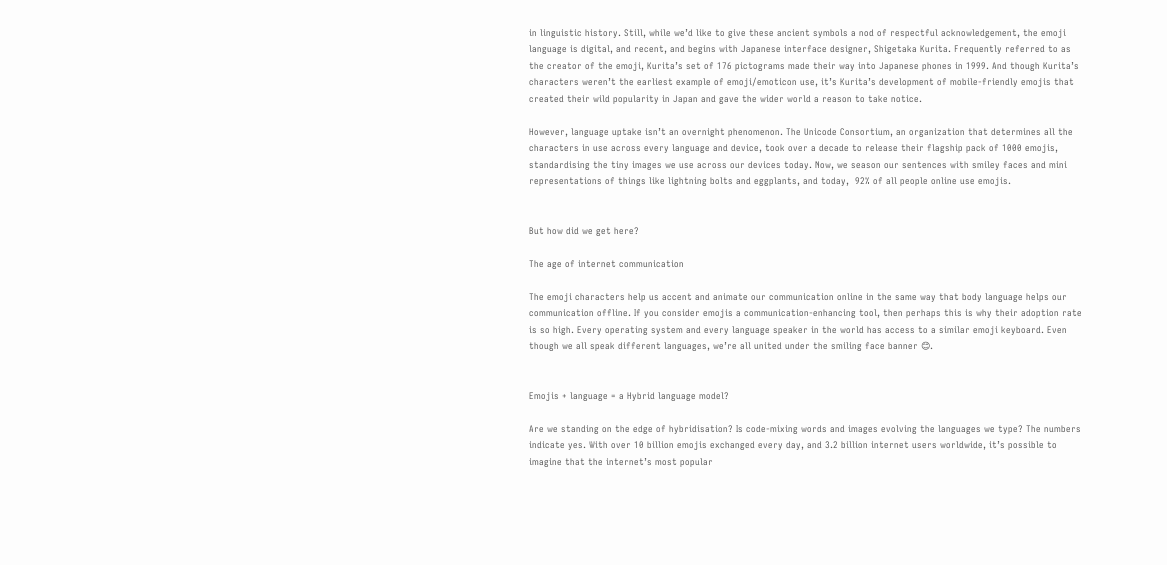in linguistic history. Still, while we’d like to give these ancient symbols a nod of respectful acknowledgement, the emoji language is digital, and recent, and begins with Japanese interface designer, Shigetaka Kurita. Frequently referred to as the creator of the emoji, Kurita’s set of 176 pictograms made their way into Japanese phones in 1999. And though Kurita’s characters weren’t the earliest example of emoji/emoticon use, it’s Kurita’s development of mobile-friendly emojis that created their wild popularity in Japan and gave the wider world a reason to take notice.

However, language uptake isn’t an overnight phenomenon. The Unicode Consortium, an organization that determines all the characters in use across every language and device, took over a decade to release their flagship pack of 1000 emojis, standardising the tiny images we use across our devices today. Now, we season our sentences with smiley faces and mini representations of things like lightning bolts and eggplants, and today,  92% of all people online use emojis.


But how did we get here?

The age of internet communication

The emoji characters help us accent and animate our communication online in the same way that body language helps our communication offline. If you consider emojis a communication-enhancing tool, then perhaps this is why their adoption rate is so high. Every operating system and every language speaker in the world has access to a similar emoji keyboard. Even though we all speak different languages, we’re all united under the smiling face banner 😊.


Emojis + language = a Hybrid language model?

Are we standing on the edge of hybridisation? Is code-mixing words and images evolving the languages we type? The numbers indicate yes. With over 10 billion emojis exchanged every day, and 3.2 billion internet users worldwide, it’s possible to imagine that the internet’s most popular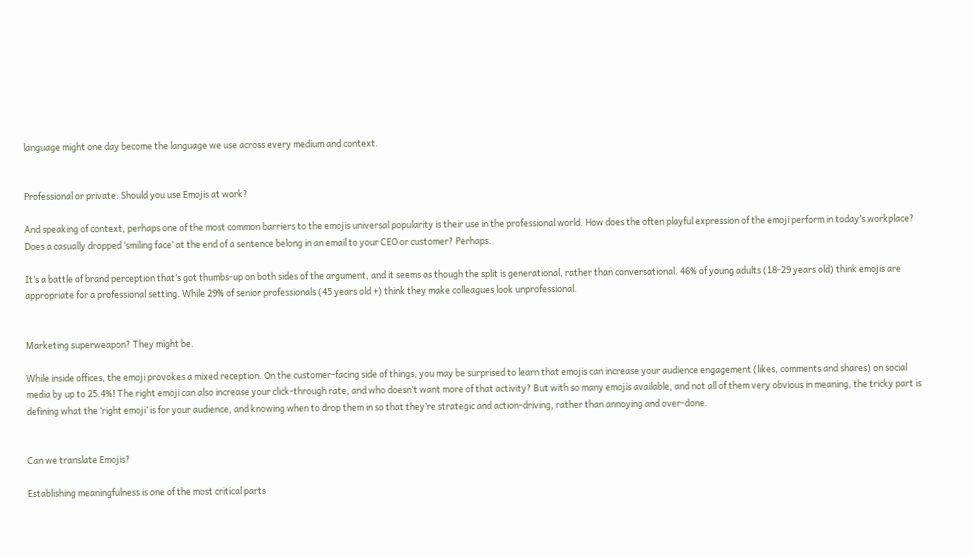language might one day become the language we use across every medium and context.


Professional or private: Should you use Emojis at work?

And speaking of context, perhaps one of the most common barriers to the emojis universal popularity is their use in the professional world. How does the often playful expression of the emoji perform in today’s workplace? Does a casually dropped ‘smiling face’ at the end of a sentence belong in an email to your CEO or customer? Perhaps.

It’s a battle of brand perception that’s got thumbs-up on both sides of the argument, and it seems as though the split is generational, rather than conversational. 46% of young adults (18-29 years old) think emojis are appropriate for a professional setting. While 29% of senior professionals (45 years old +) think they make colleagues look unprofessional.


Marketing superweapon? They might be.

While inside offices, the emoji provokes a mixed reception. On the customer-facing side of things, you may be surprised to learn that emojis can increase your audience engagement (likes, comments and shares) on social media by up to 25.4%! The right emoji can also increase your click-through rate, and who doesn’t want more of that activity? But with so many emojis available, and not all of them very obvious in meaning, the tricky part is defining what the ‘right emoji’ is for your audience, and knowing when to drop them in so that they’re strategic and action-driving, rather than annoying and over-done.


Can we translate Emojis?

Establishing meaningfulness is one of the most critical parts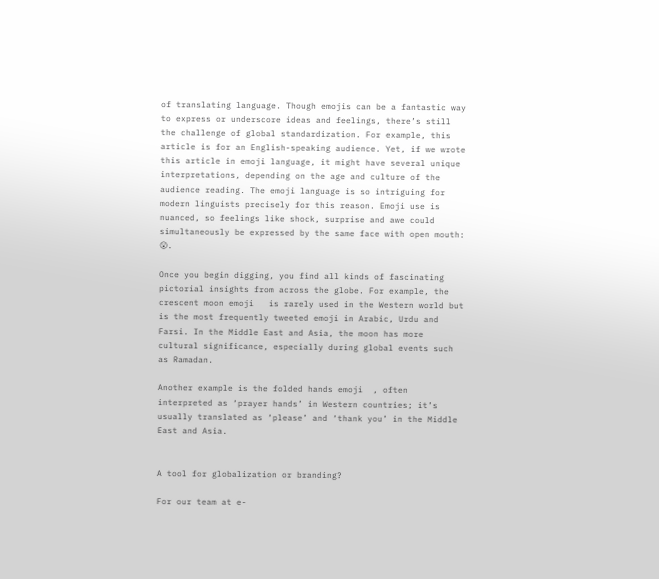of translating language. Though emojis can be a fantastic way to express or underscore ideas and feelings, there’s still the challenge of global standardization. For example, this article is for an English-speaking audience. Yet, if we wrote this article in emoji language, it might have several unique interpretations, depending on the age and culture of the audience reading. The emoji language is so intriguing for modern linguists precisely for this reason. Emoji use is nuanced, so feelings like shock, surprise and awe could simultaneously be expressed by the same face with open mouth: 😮.

Once you begin digging, you find all kinds of fascinating pictorial insights from across the globe. For example, the crescent moon emoji   is rarely used in the Western world but is the most frequently tweeted emoji in Arabic, Urdu and Farsi. In the Middle East and Asia, the moon has more cultural significance, especially during global events such as Ramadan.

Another example is the folded hands emoji  , often interpreted as ‘prayer hands’ in Western countries; it’s usually translated as ‘please’ and ‘thank you’ in the Middle East and Asia.


A tool for globalization or branding?

For our team at e-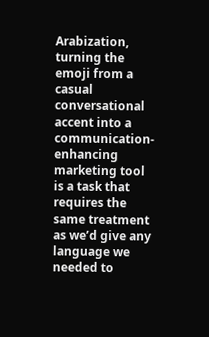Arabization, turning the emoji from a casual conversational accent into a communication-enhancing marketing tool is a task that requires the same treatment as we’d give any language we needed to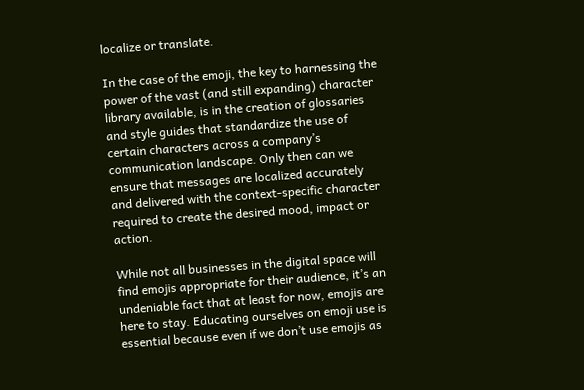localize or translate.

In the case of the emoji, the key to harnessing the power of the vast (and still expanding) character library available, is in the creation of glossaries and style guides that standardize the use of certain characters across a company’s communication landscape. Only then can we ensure that messages are localized accurately and delivered with the context-specific character required to create the desired mood, impact or action.

While not all businesses in the digital space will find emojis appropriate for their audience, it’s an undeniable fact that at least for now, emojis are here to stay. Educating ourselves on emoji use is essential because even if we don’t use emojis as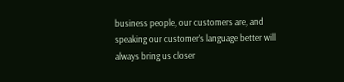business people, our customers are, and speaking our customer’s language better will always bring us closer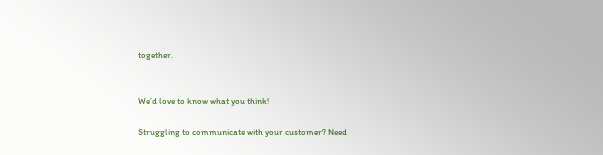together.


We’d love to know what you think!

Struggling to communicate with your customer? Need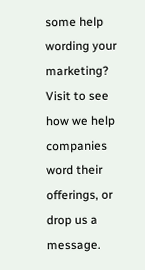some help wording your marketing? Visit to see how we help companies word their offerings, or drop us a message.